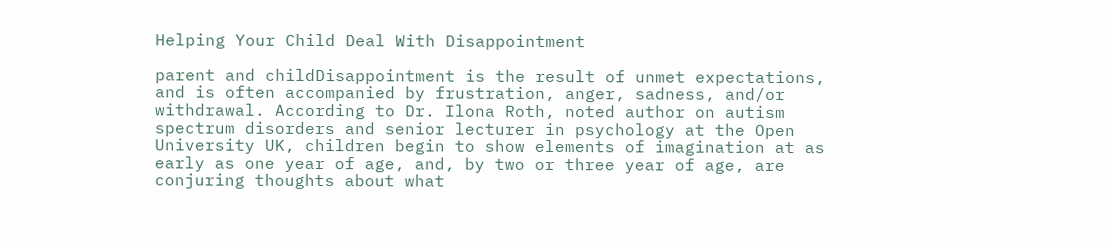Helping Your Child Deal With Disappointment

parent and childDisappointment is the result of unmet expectations, and is often accompanied by frustration, anger, sadness, and/or withdrawal. According to Dr. Ilona Roth, noted author on autism spectrum disorders and senior lecturer in psychology at the Open University UK, children begin to show elements of imagination at as early as one year of age, and, by two or three year of age, are conjuring thoughts about what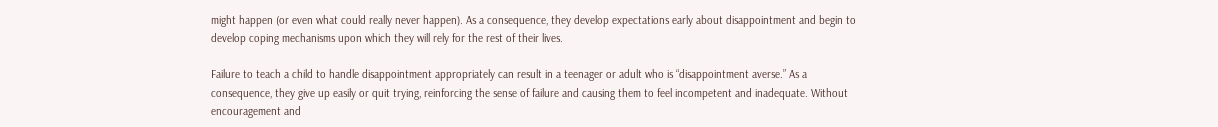might happen (or even what could really never happen). As a consequence, they develop expectations early about disappointment and begin to develop coping mechanisms upon which they will rely for the rest of their lives.

Failure to teach a child to handle disappointment appropriately can result in a teenager or adult who is “disappointment averse.” As a consequence, they give up easily or quit trying, reinforcing the sense of failure and causing them to feel incompetent and inadequate. Without encouragement and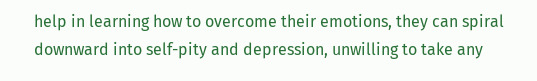help in learning how to overcome their emotions, they can spiral downward into self-pity and depression, unwilling to take any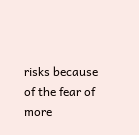risks because of the fear of more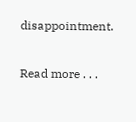disappointment.

Read more . . .